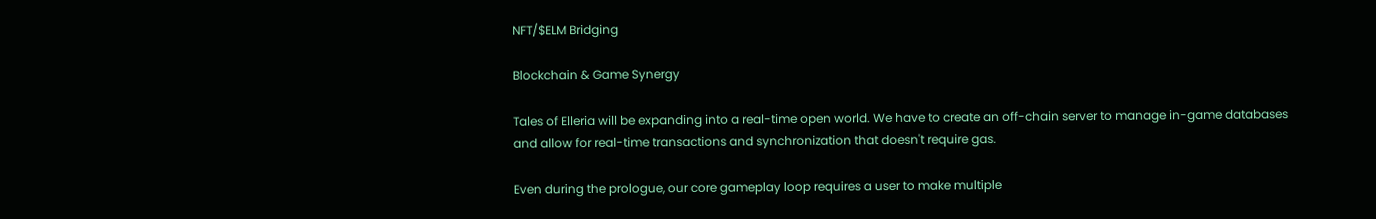NFT/$ELM Bridging

Blockchain & Game Synergy

Tales of Elleria will be expanding into a real-time open world. We have to create an off-chain server to manage in-game databases and allow for real-time transactions and synchronization that doesn't require gas.

Even during the prologue, our core gameplay loop requires a user to make multiple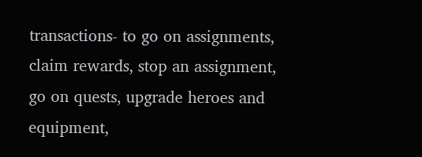transactions- to go on assignments, claim rewards, stop an assignment, go on quests, upgrade heroes and equipment,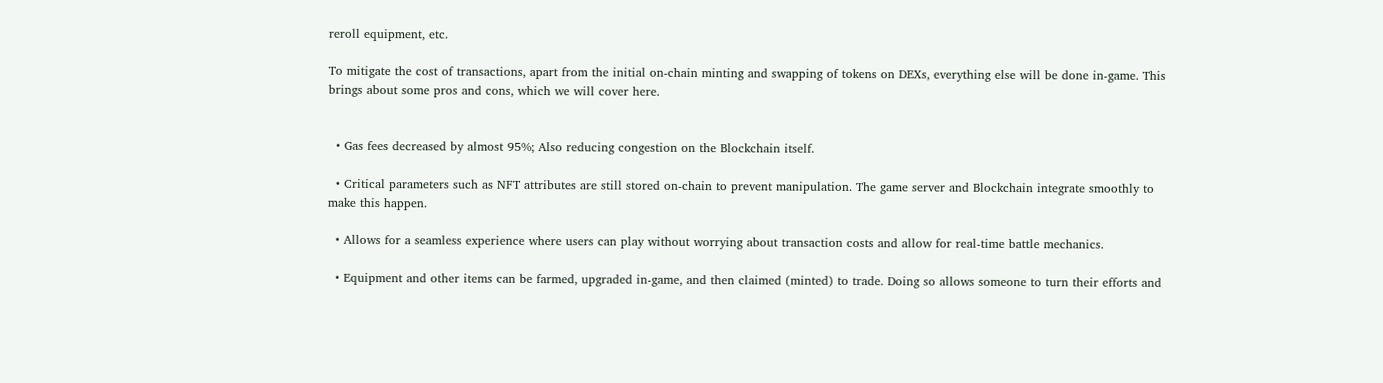reroll equipment, etc.

To mitigate the cost of transactions, apart from the initial on-chain minting and swapping of tokens on DEXs, everything else will be done in-game. This brings about some pros and cons, which we will cover here.


  • Gas fees decreased by almost 95%; Also reducing congestion on the Blockchain itself.

  • Critical parameters such as NFT attributes are still stored on-chain to prevent manipulation. The game server and Blockchain integrate smoothly to make this happen.

  • Allows for a seamless experience where users can play without worrying about transaction costs and allow for real-time battle mechanics.

  • Equipment and other items can be farmed, upgraded in-game, and then claimed (minted) to trade. Doing so allows someone to turn their efforts and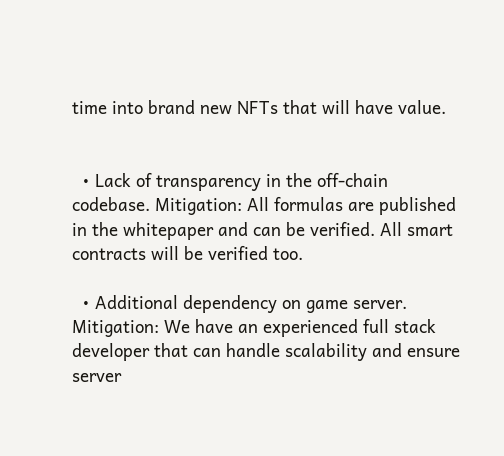time into brand new NFTs that will have value.


  • Lack of transparency in the off-chain codebase. Mitigation: All formulas are published in the whitepaper and can be verified. All smart contracts will be verified too.

  • Additional dependency on game server. Mitigation: We have an experienced full stack developer that can handle scalability and ensure server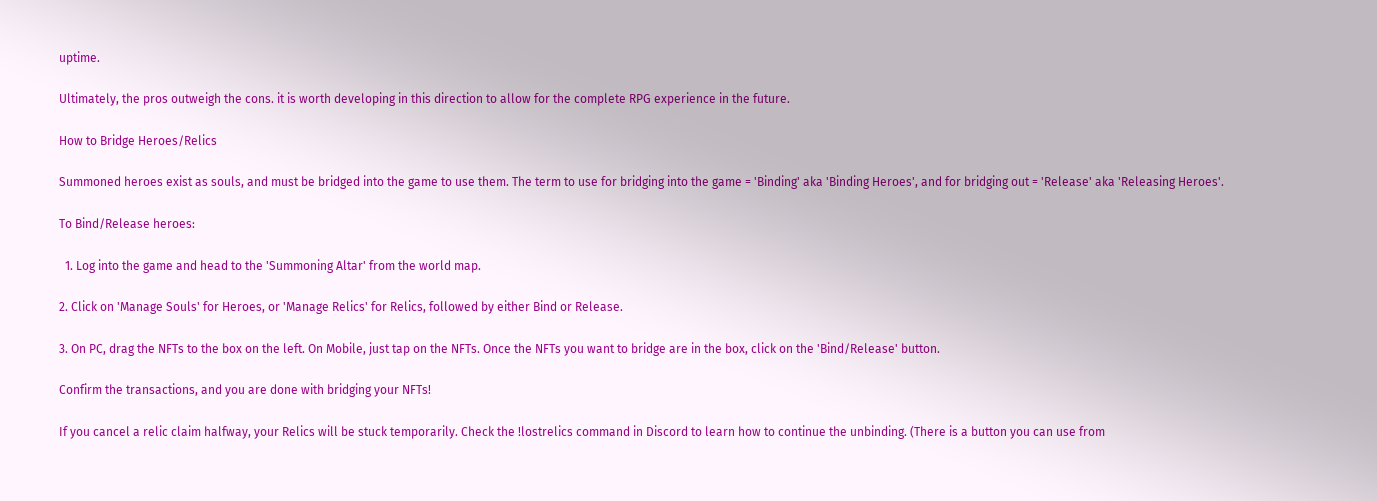uptime.

Ultimately, the pros outweigh the cons. it is worth developing in this direction to allow for the complete RPG experience in the future.

How to Bridge Heroes/Relics

Summoned heroes exist as souls, and must be bridged into the game to use them. The term to use for bridging into the game = 'Binding' aka 'Binding Heroes', and for bridging out = 'Release' aka 'Releasing Heroes'.

To Bind/Release heroes:

  1. Log into the game and head to the 'Summoning Altar' from the world map.

2. Click on 'Manage Souls' for Heroes, or 'Manage Relics' for Relics, followed by either Bind or Release.

3. On PC, drag the NFTs to the box on the left. On Mobile, just tap on the NFTs. Once the NFTs you want to bridge are in the box, click on the 'Bind/Release' button.

Confirm the transactions, and you are done with bridging your NFTs!

If you cancel a relic claim halfway, your Relics will be stuck temporarily. Check the !lostrelics command in Discord to learn how to continue the unbinding. (There is a button you can use from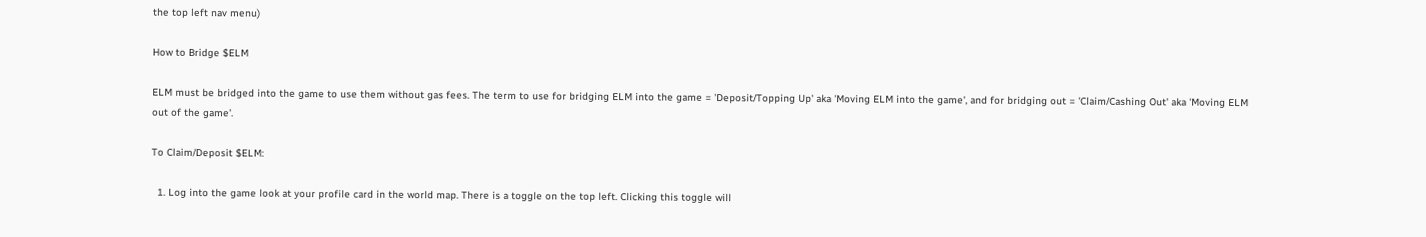the top left nav menu)

How to Bridge $ELM

ELM must be bridged into the game to use them without gas fees. The term to use for bridging ELM into the game = 'Deposit/Topping Up' aka 'Moving ELM into the game', and for bridging out = 'Claim/Cashing Out' aka 'Moving ELM out of the game'.

To Claim/Deposit $ELM:

  1. Log into the game look at your profile card in the world map. There is a toggle on the top left. Clicking this toggle will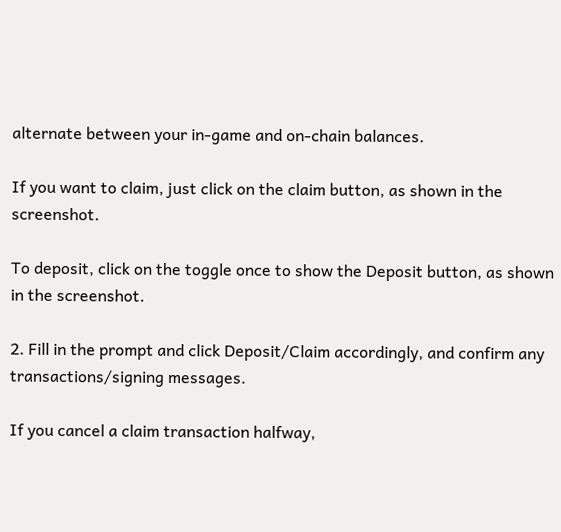alternate between your in-game and on-chain balances.

If you want to claim, just click on the claim button, as shown in the screenshot.

To deposit, click on the toggle once to show the Deposit button, as shown in the screenshot.

2. Fill in the prompt and click Deposit/Claim accordingly, and confirm any transactions/signing messages.

If you cancel a claim transaction halfway,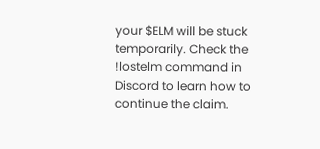your $ELM will be stuck temporarily. Check the !lostelm command in Discord to learn how to continue the claim.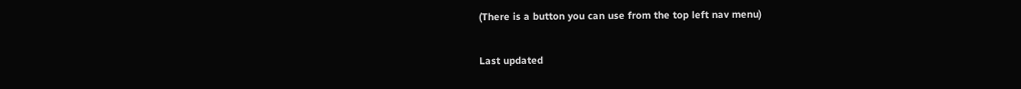(There is a button you can use from the top left nav menu)

Last updated